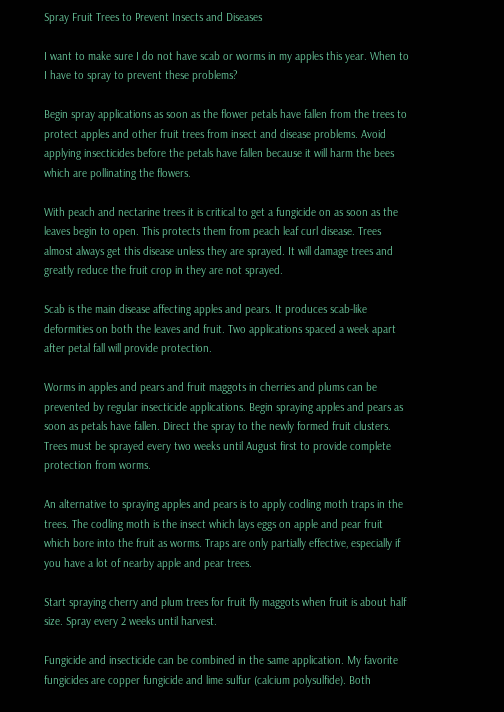Spray Fruit Trees to Prevent Insects and Diseases

I want to make sure I do not have scab or worms in my apples this year. When to I have to spray to prevent these problems?

Begin spray applications as soon as the flower petals have fallen from the trees to protect apples and other fruit trees from insect and disease problems. Avoid applying insecticides before the petals have fallen because it will harm the bees which are pollinating the flowers.

With peach and nectarine trees it is critical to get a fungicide on as soon as the leaves begin to open. This protects them from peach leaf curl disease. Trees almost always get this disease unless they are sprayed. It will damage trees and greatly reduce the fruit crop in they are not sprayed.

Scab is the main disease affecting apples and pears. It produces scab-like deformities on both the leaves and fruit. Two applications spaced a week apart after petal fall will provide protection.

Worms in apples and pears and fruit maggots in cherries and plums can be prevented by regular insecticide applications. Begin spraying apples and pears as soon as petals have fallen. Direct the spray to the newly formed fruit clusters. Trees must be sprayed every two weeks until August first to provide complete protection from worms.

An alternative to spraying apples and pears is to apply codling moth traps in the trees. The codling moth is the insect which lays eggs on apple and pear fruit which bore into the fruit as worms. Traps are only partially effective, especially if you have a lot of nearby apple and pear trees.

Start spraying cherry and plum trees for fruit fly maggots when fruit is about half size. Spray every 2 weeks until harvest.

Fungicide and insecticide can be combined in the same application. My favorite fungicides are copper fungicide and lime sulfur (calcium polysulfide). Both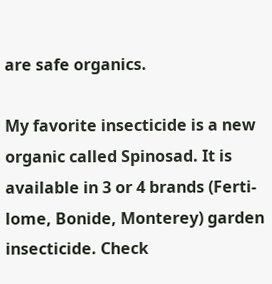are safe organics.

My favorite insecticide is a new organic called Spinosad. It is available in 3 or 4 brands (Ferti-lome, Bonide, Monterey) garden insecticide. Check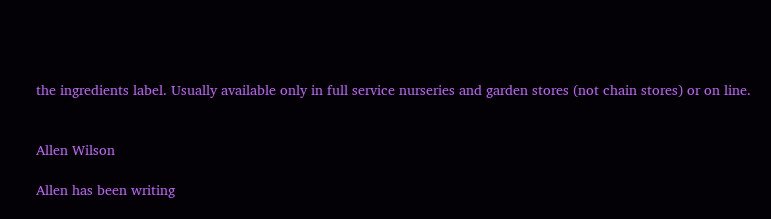the ingredients label. Usually available only in full service nurseries and garden stores (not chain stores) or on line.


Allen Wilson

Allen has been writing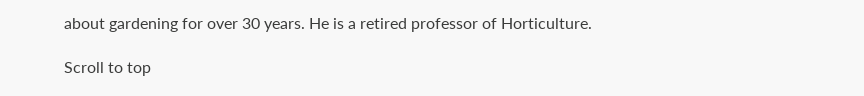about gardening for over 30 years. He is a retired professor of Horticulture.

Scroll to top